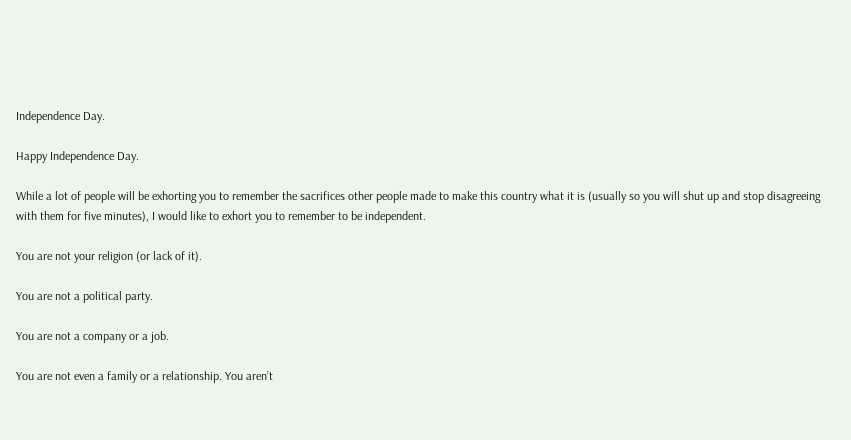Independence Day.

Happy Independence Day.

While a lot of people will be exhorting you to remember the sacrifices other people made to make this country what it is (usually so you will shut up and stop disagreeing with them for five minutes), I would like to exhort you to remember to be independent.

You are not your religion (or lack of it).

You are not a political party.

You are not a company or a job.

You are not even a family or a relationship. You aren’t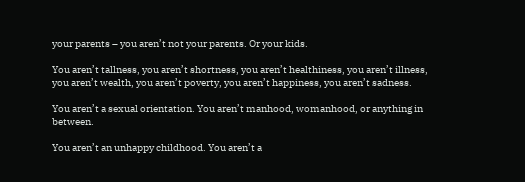your parents – you aren’t not your parents. Or your kids.

You aren’t tallness, you aren’t shortness, you aren’t healthiness, you aren’t illness, you aren’t wealth, you aren’t poverty, you aren’t happiness, you aren’t sadness.

You aren’t a sexual orientation. You aren’t manhood, womanhood, or anything in between.

You aren’t an unhappy childhood. You aren’t a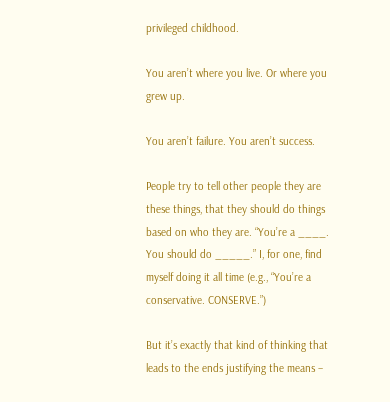privileged childhood.

You aren’t where you live. Or where you grew up.

You aren’t failure. You aren’t success.

People try to tell other people they are these things, that they should do things based on who they are. “You’re a ____. You should do _____.” I, for one, find myself doing it all time (e.g., “You’re a conservative. CONSERVE.”)

But it’s exactly that kind of thinking that leads to the ends justifying the means –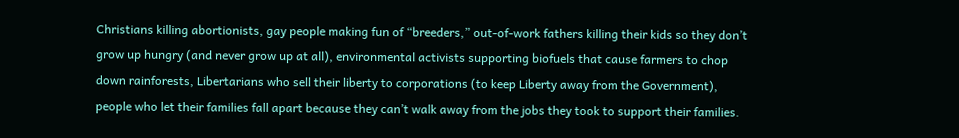Christians killing abortionists, gay people making fun of “breeders,” out-of-work fathers killing their kids so they don’t grow up hungry (and never grow up at all), environmental activists supporting biofuels that cause farmers to chop down rainforests, Libertarians who sell their liberty to corporations (to keep Liberty away from the Government), people who let their families fall apart because they can’t walk away from the jobs they took to support their families.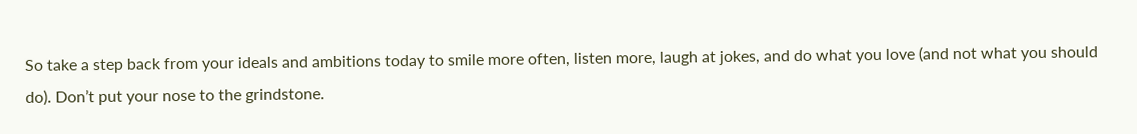So take a step back from your ideals and ambitions today to smile more often, listen more, laugh at jokes, and do what you love (and not what you should do). Don’t put your nose to the grindstone.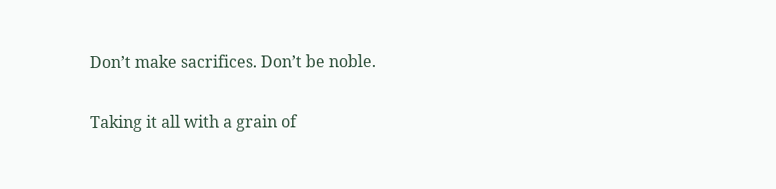Don’t make sacrifices. Don’t be noble.

Taking it all with a grain of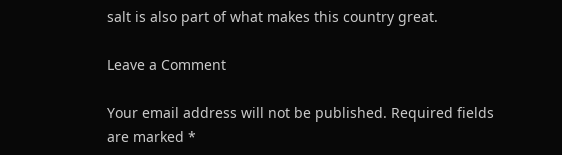salt is also part of what makes this country great.

Leave a Comment

Your email address will not be published. Required fields are marked *